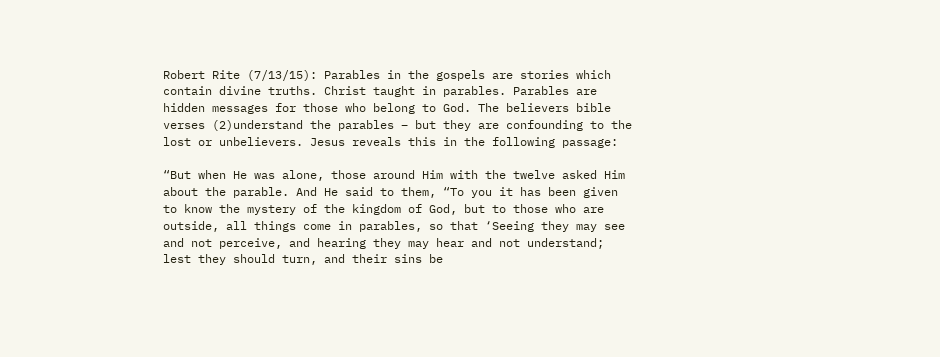Robert Rite (7/13/15): Parables in the gospels are stories which contain divine truths. Christ taught in parables. Parables are hidden messages for those who belong to God. The believers bible verses (2)understand the parables – but they are confounding to the lost or unbelievers. Jesus reveals this in the following passage:

“But when He was alone, those around Him with the twelve asked Him about the parable. And He said to them, “To you it has been given to know the mystery of the kingdom of God, but to those who are outside, all things come in parables, so that ‘Seeing they may see and not perceive, and hearing they may hear and not understand; lest they should turn, and their sins be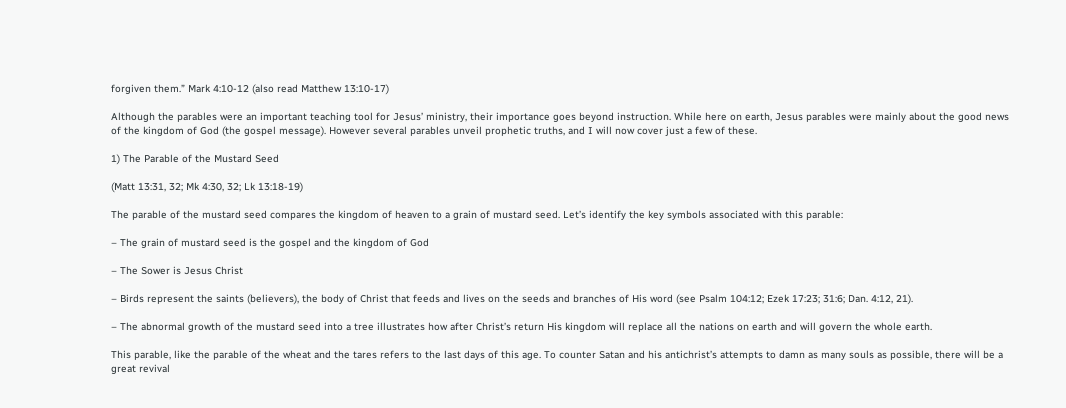forgiven them.” Mark 4:10-12 (also read Matthew 13:10-17)

Although the parables were an important teaching tool for Jesus’ ministry, their importance goes beyond instruction. While here on earth, Jesus parables were mainly about the good news of the kingdom of God (the gospel message). However several parables unveil prophetic truths, and I will now cover just a few of these.

1) The Parable of the Mustard Seed

(Matt 13:31, 32; Mk 4:30, 32; Lk 13:18-19)

The parable of the mustard seed compares the kingdom of heaven to a grain of mustard seed. Let’s identify the key symbols associated with this parable:

– The grain of mustard seed is the gospel and the kingdom of God

– The Sower is Jesus Christ

– Birds represent the saints (believers), the body of Christ that feeds and lives on the seeds and branches of His word (see Psalm 104:12; Ezek 17:23; 31:6; Dan. 4:12, 21).

– The abnormal growth of the mustard seed into a tree illustrates how after Christ’s return His kingdom will replace all the nations on earth and will govern the whole earth.

This parable, like the parable of the wheat and the tares refers to the last days of this age. To counter Satan and his antichrist’s attempts to damn as many souls as possible, there will be a great revival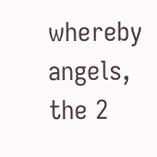whereby angels, the 2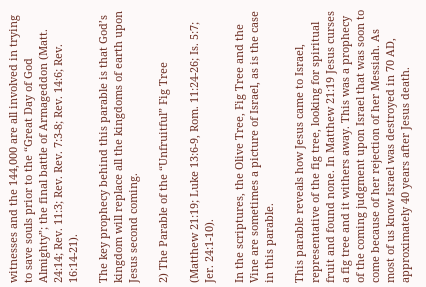witnesses and the 144,000 are all involved in trying to save souls prior to the “Great Day of God Almighty”; the final battle of Armageddon (Matt. 24:14; Rev. 11:3; Rev. Rev. 7:3-8; Rev. 14:6; Rev. 16:14-21).

The key prophecy behind this parable is that God’s kingdom will replace all the kingdoms of earth upon Jesus second coming.

2) The Parable of the “Unfruitful” Fig Tree

(Matthew 21:19; Luke 13:6-9, Rom. 11:24-26; Is. 5:7; Jer. 24:1-10).

In the scriptures, the Olive Tree, Fig Tree and the Vine are sometimes a picture of Israel, as is the case in this parable.

This parable reveals how Jesus came to Israel, representative of the fig tree, looking for spiritual fruit and found none. In Matthew 21:19 Jesus curses a fig tree and it withers away. This was a prophecy of the coming judgment upon Israel that was soon to come because of her rejection of her Messiah. As most of us know Israel was destroyed in 70 AD, approximately 40 years after Jesus death.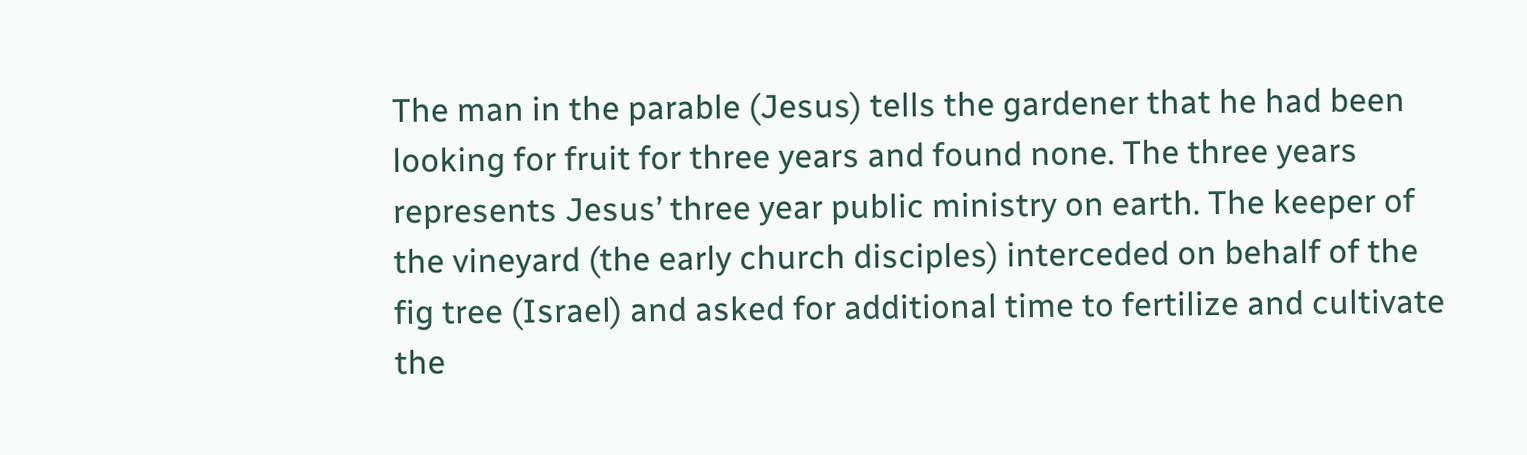The man in the parable (Jesus) tells the gardener that he had been looking for fruit for three years and found none. The three years represents Jesus’ three year public ministry on earth. The keeper of the vineyard (the early church disciples) interceded on behalf of the fig tree (Israel) and asked for additional time to fertilize and cultivate the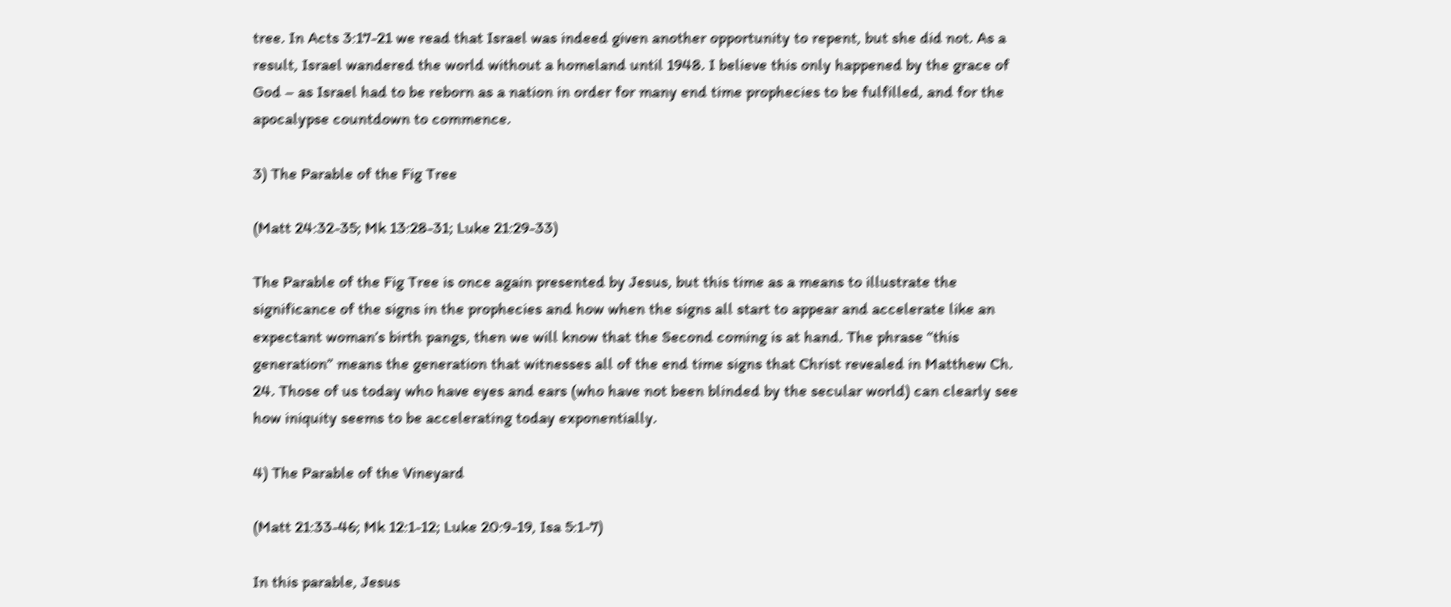tree. In Acts 3:17-21 we read that Israel was indeed given another opportunity to repent, but she did not. As a result, Israel wandered the world without a homeland until 1948. I believe this only happened by the grace of God – as Israel had to be reborn as a nation in order for many end time prophecies to be fulfilled, and for the apocalypse countdown to commence.

3) The Parable of the Fig Tree

(Matt 24:32-35; Mk 13:28-31; Luke 21:29-33)

The Parable of the Fig Tree is once again presented by Jesus, but this time as a means to illustrate the significance of the signs in the prophecies and how when the signs all start to appear and accelerate like an expectant woman’s birth pangs, then we will know that the Second coming is at hand. The phrase “this generation” means the generation that witnesses all of the end time signs that Christ revealed in Matthew Ch. 24. Those of us today who have eyes and ears (who have not been blinded by the secular world) can clearly see how iniquity seems to be accelerating today exponentially.

4) The Parable of the Vineyard

(Matt 21:33-46; Mk 12:1-12; Luke 20:9-19, Isa 5:1-7)

In this parable, Jesus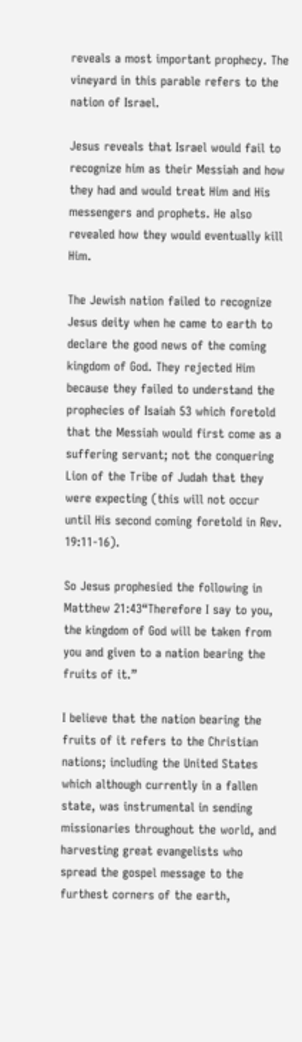reveals a most important prophecy. The vineyard in this parable refers to the nation of Israel.

Jesus reveals that Israel would fail to recognize him as their Messiah and how they had and would treat Him and His messengers and prophets. He also revealed how they would eventually kill Him.

The Jewish nation failed to recognize Jesus deity when he came to earth to declare the good news of the coming kingdom of God. They rejected Him because they failed to understand the prophecies of Isaiah 53 which foretold that the Messiah would first come as a suffering servant; not the conquering Lion of the Tribe of Judah that they were expecting (this will not occur until His second coming foretold in Rev. 19:11-16).

So Jesus prophesied the following in Matthew 21:43“Therefore I say to you, the kingdom of God will be taken from you and given to a nation bearing the fruits of it.”

I believe that the nation bearing the fruits of it refers to the Christian nations; including the United States which although currently in a fallen state, was instrumental in sending missionaries throughout the world, and harvesting great evangelists who spread the gospel message to the furthest corners of the earth,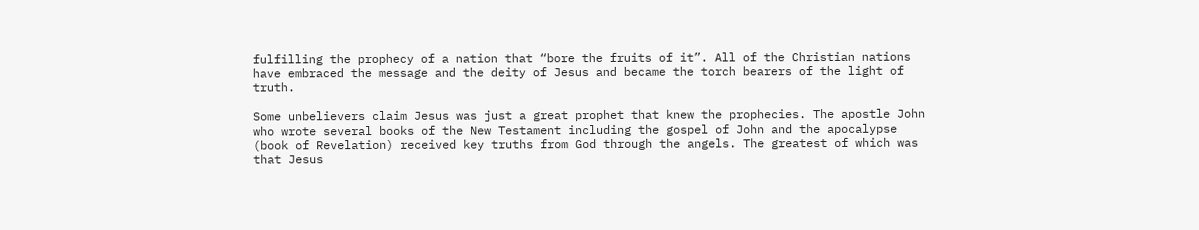fulfilling the prophecy of a nation that “bore the fruits of it”. All of the Christian nations have embraced the message and the deity of Jesus and became the torch bearers of the light of truth.

Some unbelievers claim Jesus was just a great prophet that knew the prophecies. The apostle John who wrote several books of the New Testament including the gospel of John and the apocalypse (book of Revelation) received key truths from God through the angels. The greatest of which was that Jesus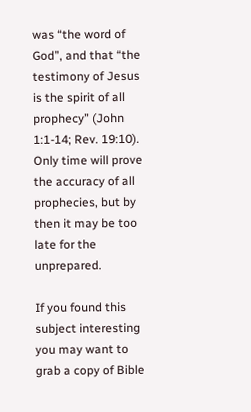was “the word of God”, and that “the testimony of Jesus is the spirit of all prophecy” (John 1:1-14; Rev. 19:10). Only time will prove the accuracy of all prophecies, but by then it may be too late for the unprepared.

If you found this subject interesting you may want to grab a copy of Bible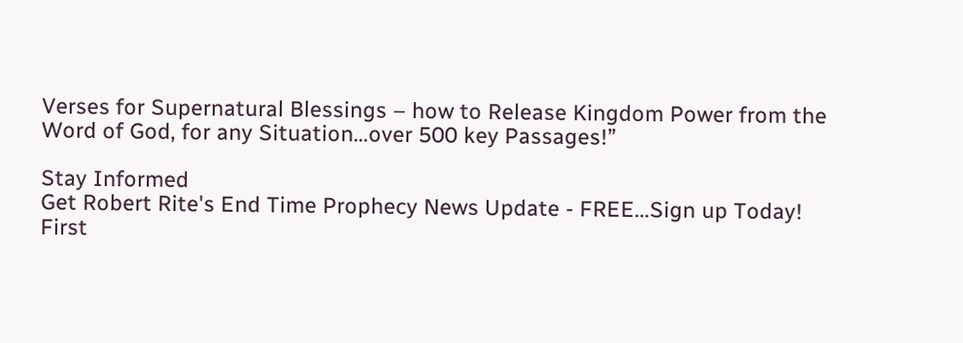Verses for Supernatural Blessings – how to Release Kingdom Power from the Word of God, for any Situation…over 500 key Passages!”

Stay Informed
Get Robert Rite's End Time Prophecy News Update - FREE...Sign up Today!
First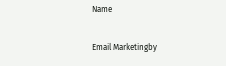Name

Email Marketingby